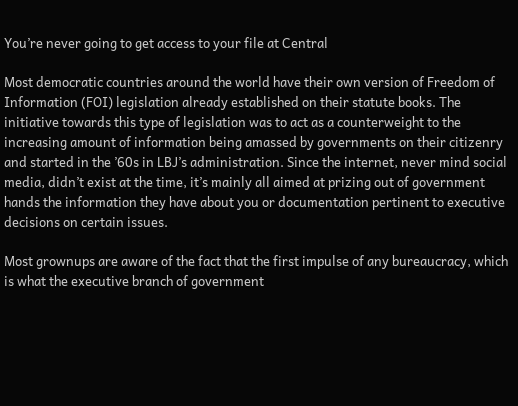You’re never going to get access to your file at Central

Most democratic countries around the world have their own version of Freedom of Information (FOI) legislation already established on their statute books. The initiative towards this type of legislation was to act as a counterweight to the increasing amount of information being amassed by governments on their citizenry and started in the ’60s in LBJ’s administration. Since the internet, never mind social media, didn’t exist at the time, it’s mainly all aimed at prizing out of government hands the information they have about you or documentation pertinent to executive decisions on certain issues.

Most grownups are aware of the fact that the first impulse of any bureaucracy, which is what the executive branch of government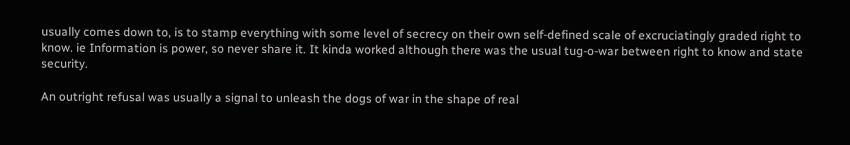usually comes down to, is to stamp everything with some level of secrecy on their own self-defined scale of excruciatingly graded right to know. ie Information is power, so never share it. It kinda worked although there was the usual tug-o-war between right to know and state security.

An outright refusal was usually a signal to unleash the dogs of war in the shape of real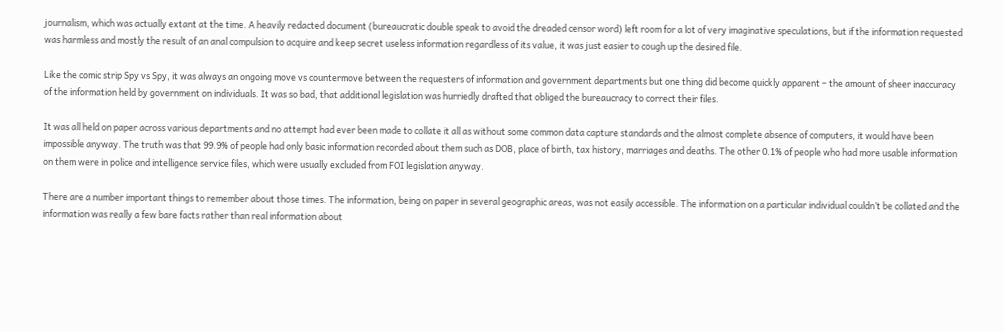journalism, which was actually extant at the time. A heavily redacted document (bureaucratic double speak to avoid the dreaded censor word) left room for a lot of very imaginative speculations, but if the information requested was harmless and mostly the result of an anal compulsion to acquire and keep secret useless information regardless of its value, it was just easier to cough up the desired file.

Like the comic strip Spy vs Spy, it was always an ongoing move vs countermove between the requesters of information and government departments but one thing did become quickly apparent – the amount of sheer inaccuracy of the information held by government on individuals. It was so bad, that additional legislation was hurriedly drafted that obliged the bureaucracy to correct their files.

It was all held on paper across various departments and no attempt had ever been made to collate it all as without some common data capture standards and the almost complete absence of computers, it would have been impossible anyway. The truth was that 99.9% of people had only basic information recorded about them such as DOB, place of birth, tax history, marriages and deaths. The other 0.1% of people who had more usable information on them were in police and intelligence service files, which were usually excluded from FOI legislation anyway.

There are a number important things to remember about those times. The information, being on paper in several geographic areas, was not easily accessible. The information on a particular individual couldn’t be collated and the information was really a few bare facts rather than real information about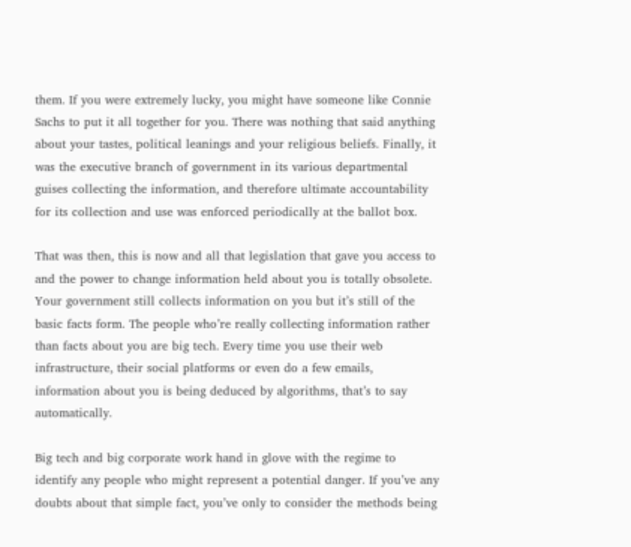them. If you were extremely lucky, you might have someone like Connie Sachs to put it all together for you. There was nothing that said anything about your tastes, political leanings and your religious beliefs. Finally, it was the executive branch of government in its various departmental guises collecting the information, and therefore ultimate accountability for its collection and use was enforced periodically at the ballot box.

That was then, this is now and all that legislation that gave you access to and the power to change information held about you is totally obsolete. Your government still collects information on you but it’s still of the basic facts form. The people who’re really collecting information rather than facts about you are big tech. Every time you use their web infrastructure, their social platforms or even do a few emails, information about you is being deduced by algorithms, that’s to say automatically.

Big tech and big corporate work hand in glove with the regime to identify any people who might represent a potential danger. If you’ve any doubts about that simple fact, you’ve only to consider the methods being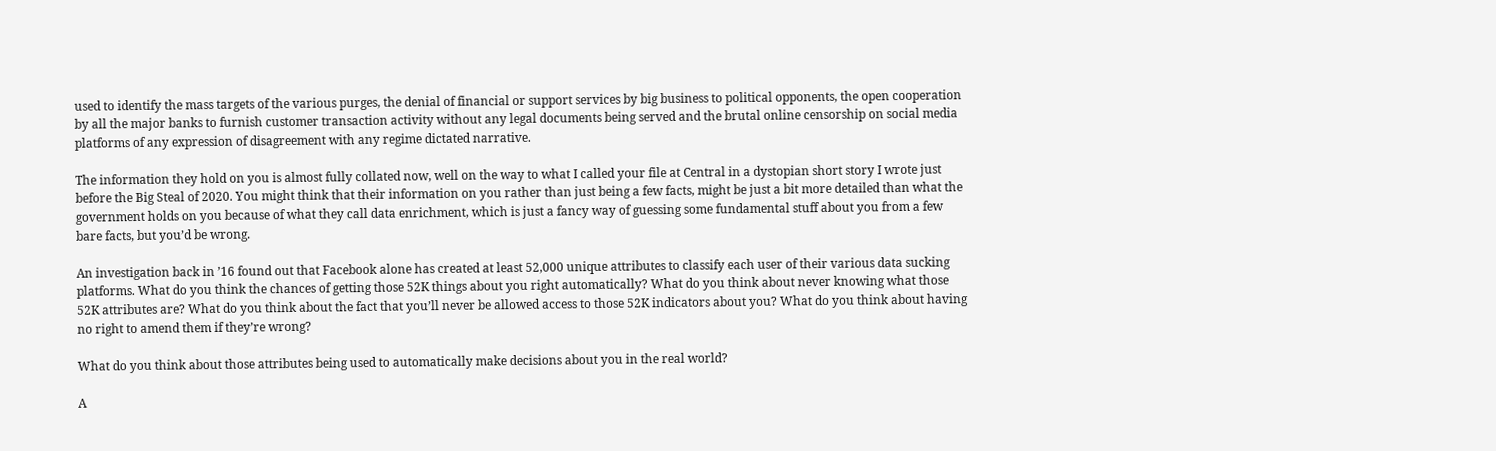used to identify the mass targets of the various purges, the denial of financial or support services by big business to political opponents, the open cooperation by all the major banks to furnish customer transaction activity without any legal documents being served and the brutal online censorship on social media platforms of any expression of disagreement with any regime dictated narrative.

The information they hold on you is almost fully collated now, well on the way to what I called your file at Central in a dystopian short story I wrote just before the Big Steal of 2020. You might think that their information on you rather than just being a few facts, might be just a bit more detailed than what the government holds on you because of what they call data enrichment, which is just a fancy way of guessing some fundamental stuff about you from a few bare facts, but you’d be wrong.

An investigation back in ’16 found out that Facebook alone has created at least 52,000 unique attributes to classify each user of their various data sucking platforms. What do you think the chances of getting those 52K things about you right automatically? What do you think about never knowing what those 52K attributes are? What do you think about the fact that you’ll never be allowed access to those 52K indicators about you? What do you think about having no right to amend them if they’re wrong?

What do you think about those attributes being used to automatically make decisions about you in the real world?

A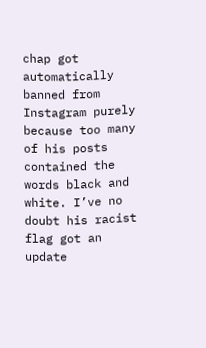chap got automatically banned from Instagram purely because too many of his posts contained the words black and white. I’ve no doubt his racist flag got an update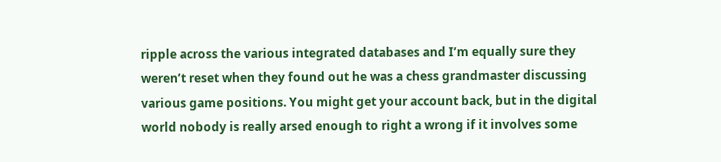ripple across the various integrated databases and I’m equally sure they weren’t reset when they found out he was a chess grandmaster discussing various game positions. You might get your account back, but in the digital world nobody is really arsed enough to right a wrong if it involves some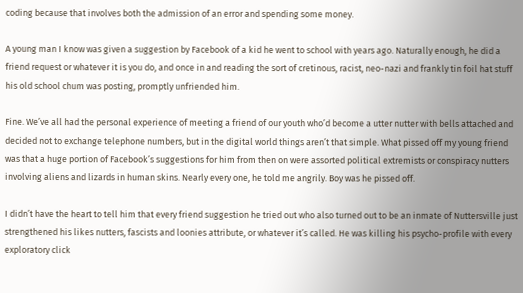coding because that involves both the admission of an error and spending some money.

A young man I know was given a suggestion by Facebook of a kid he went to school with years ago. Naturally enough, he did a friend request or whatever it is you do, and once in and reading the sort of cretinous, racist, neo-nazi and frankly tin foil hat stuff his old school chum was posting, promptly unfriended him.

Fine. We’ve all had the personal experience of meeting a friend of our youth who’d become a utter nutter with bells attached and decided not to exchange telephone numbers, but in the digital world things aren’t that simple. What pissed off my young friend was that a huge portion of Facebook’s suggestions for him from then on were assorted political extremists or conspiracy nutters involving aliens and lizards in human skins. Nearly every one, he told me angrily. Boy was he pissed off.

I didn’t have the heart to tell him that every friend suggestion he tried out who also turned out to be an inmate of Nuttersville just strengthened his likes nutters, fascists and loonies attribute, or whatever it’s called. He was killing his psycho-profile with every exploratory click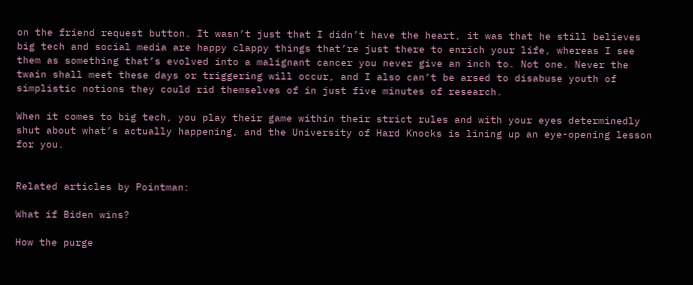on the friend request button. It wasn’t just that I didn’t have the heart, it was that he still believes big tech and social media are happy clappy things that’re just there to enrich your life, whereas I see them as something that’s evolved into a malignant cancer you never give an inch to. Not one. Never the twain shall meet these days or triggering will occur, and I also can’t be arsed to disabuse youth of simplistic notions they could rid themselves of in just five minutes of research.

When it comes to big tech, you play their game within their strict rules and with your eyes determinedly shut about what’s actually happening, and the University of Hard Knocks is lining up an eye-opening lesson for you.


Related articles by Pointman:

What if Biden wins?

How the purge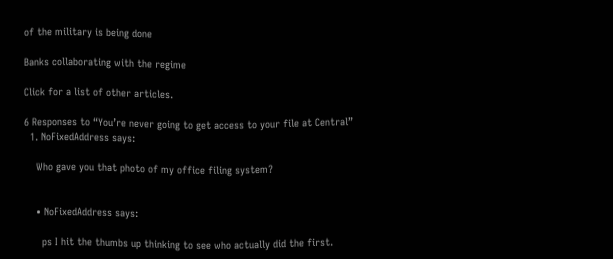of the military is being done

Banks collaborating with the regime

Click for a list of other articles.

6 Responses to “You’re never going to get access to your file at Central”
  1. NoFixedAddress says:

    Who gave you that photo of my office filing system?


    • NoFixedAddress says:

      ps I hit the thumbs up thinking to see who actually did the first.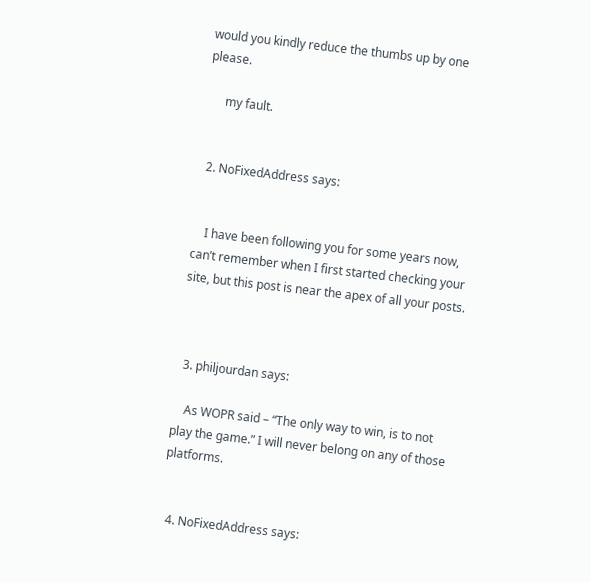would you kindly reduce the thumbs up by one please.

      my fault.


  2. NoFixedAddress says:


    I have been following you for some years now, can’t remember when I first started checking your site, but this post is near the apex of all your posts.



  3. philjourdan says:

    As WOPR said – “The only way to win, is to not play the game.” I will never belong on any of those platforms.


  4. NoFixedAddress says: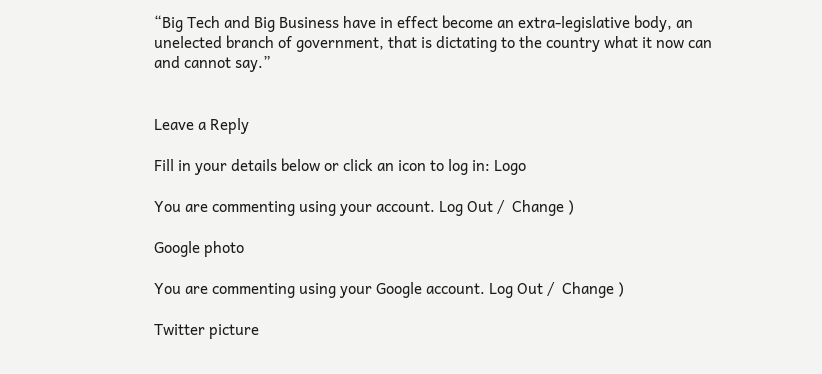“Big Tech and Big Business have in effect become an extra-legislative body, an unelected branch of government, that is dictating to the country what it now can and cannot say.”


Leave a Reply

Fill in your details below or click an icon to log in: Logo

You are commenting using your account. Log Out /  Change )

Google photo

You are commenting using your Google account. Log Out /  Change )

Twitter picture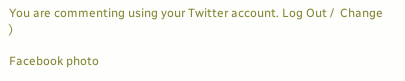You are commenting using your Twitter account. Log Out /  Change )

Facebook photo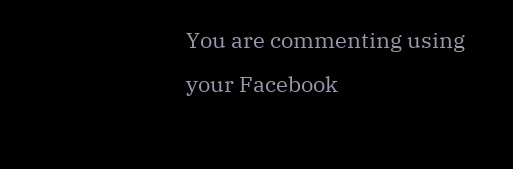You are commenting using your Facebook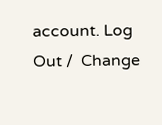account. Log Out /  Change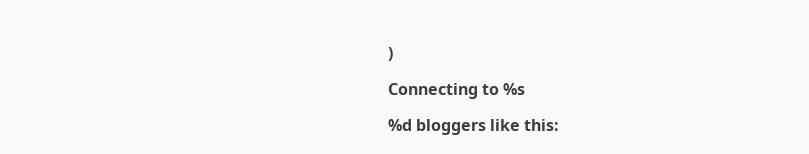)

Connecting to %s

%d bloggers like this: